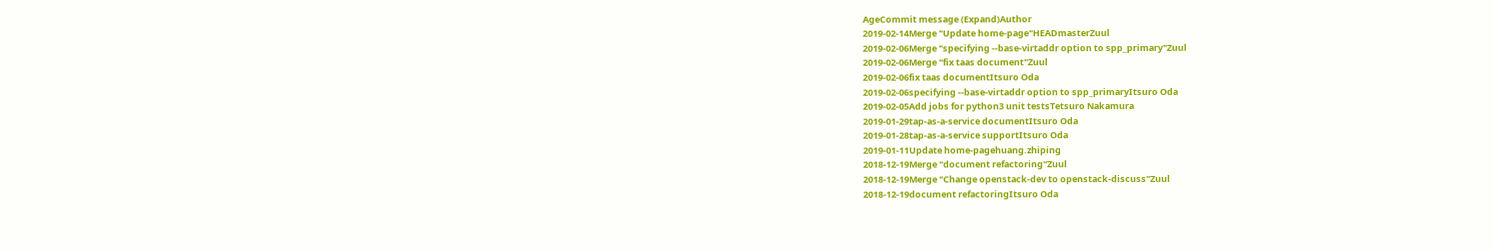AgeCommit message (Expand)Author
2019-02-14Merge "Update home-page"HEADmasterZuul
2019-02-06Merge "specifying --base-virtaddr option to spp_primary"Zuul
2019-02-06Merge "fix taas document"Zuul
2019-02-06fix taas documentItsuro Oda
2019-02-06specifying --base-virtaddr option to spp_primaryItsuro Oda
2019-02-05Add jobs for python3 unit testsTetsuro Nakamura
2019-01-29tap-as-a-service documentItsuro Oda
2019-01-28tap-as-a-service supportItsuro Oda
2019-01-11Update home-pagehuang.zhiping
2018-12-19Merge "document refactoring"Zuul
2018-12-19Merge "Change openstack-dev to openstack-discuss"Zuul
2018-12-19document refactoringItsuro Oda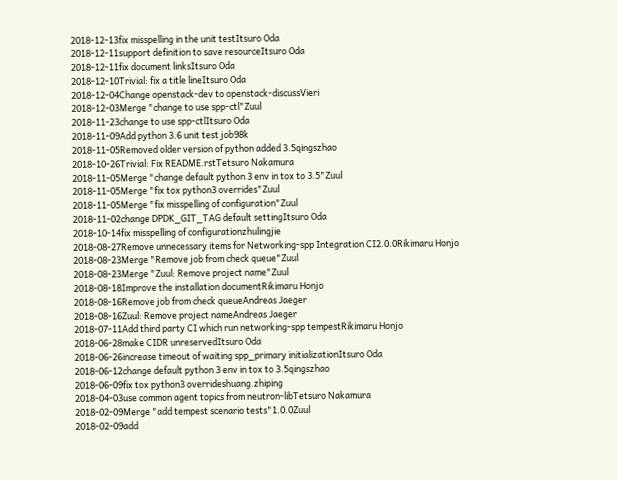2018-12-13fix misspelling in the unit testItsuro Oda
2018-12-11support definition to save resourceItsuro Oda
2018-12-11fix document linksItsuro Oda
2018-12-10Trivial: fix a title lineItsuro Oda
2018-12-04Change openstack-dev to openstack-discussVieri
2018-12-03Merge "change to use spp-ctl"Zuul
2018-11-23change to use spp-ctlItsuro Oda
2018-11-09Add python 3.6 unit test job98k
2018-11-05Removed older version of python added 3.5qingszhao
2018-10-26Trivial: Fix README.rstTetsuro Nakamura
2018-11-05Merge "change default python 3 env in tox to 3.5"Zuul
2018-11-05Merge "fix tox python3 overrides"Zuul
2018-11-05Merge "fix misspelling of configuration"Zuul
2018-11-02change DPDK_GIT_TAG default settingItsuro Oda
2018-10-14fix misspelling of configurationzhulingjie
2018-08-27Remove unnecessary items for Networking-spp Integration CI2.0.0Rikimaru Honjo
2018-08-23Merge "Remove job from check queue"Zuul
2018-08-23Merge "Zuul: Remove project name"Zuul
2018-08-18Improve the installation documentRikimaru Honjo
2018-08-16Remove job from check queueAndreas Jaeger
2018-08-16Zuul: Remove project nameAndreas Jaeger
2018-07-11Add third party CI which run networking-spp tempestRikimaru Honjo
2018-06-28make CIDR unreservedItsuro Oda
2018-06-26increase timeout of waiting spp_primary initializationItsuro Oda
2018-06-12change default python 3 env in tox to 3.5qingszhao
2018-06-09fix tox python3 overrideshuang.zhiping
2018-04-03use common agent topics from neutron-libTetsuro Nakamura
2018-02-09Merge "add tempest scenario tests"1.0.0Zuul
2018-02-09add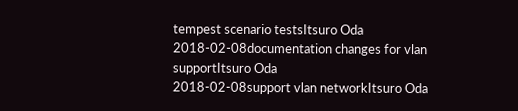tempest scenario testsItsuro Oda
2018-02-08documentation changes for vlan supportItsuro Oda
2018-02-08support vlan networkItsuro Oda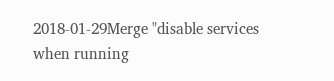2018-01-29Merge "disable services when running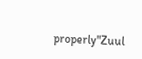properly"Zuul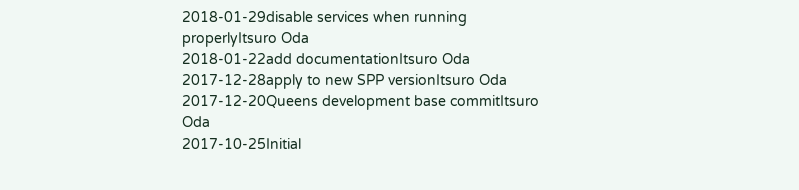2018-01-29disable services when running properlyItsuro Oda
2018-01-22add documentationItsuro Oda
2017-12-28apply to new SPP versionItsuro Oda
2017-12-20Queens development base commitItsuro Oda
2017-10-25Initial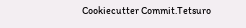Cookiecutter Commit.Tetsuro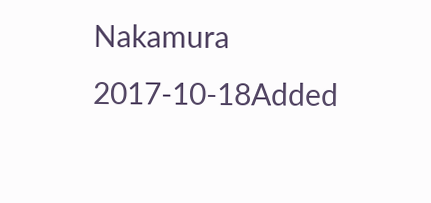Nakamura
2017-10-18Added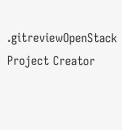.gitreviewOpenStack Project Creator